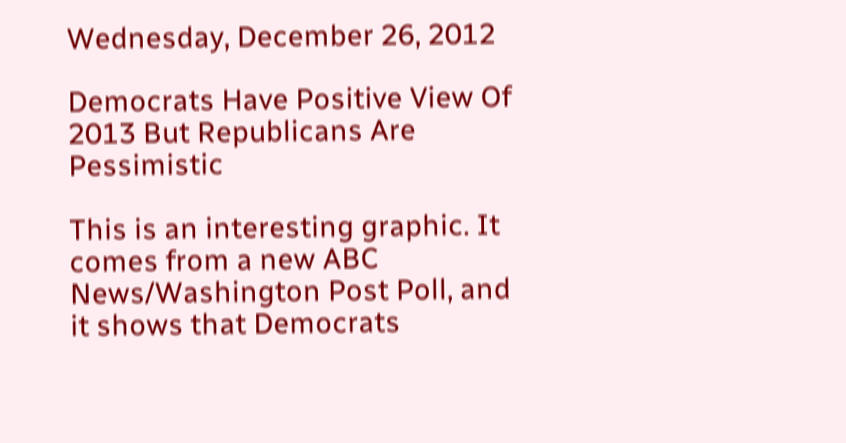Wednesday, December 26, 2012

Democrats Have Positive View Of 2013 But Republicans Are Pessimistic

This is an interesting graphic. It comes from a new ABC News/Washington Post Poll, and it shows that Democrats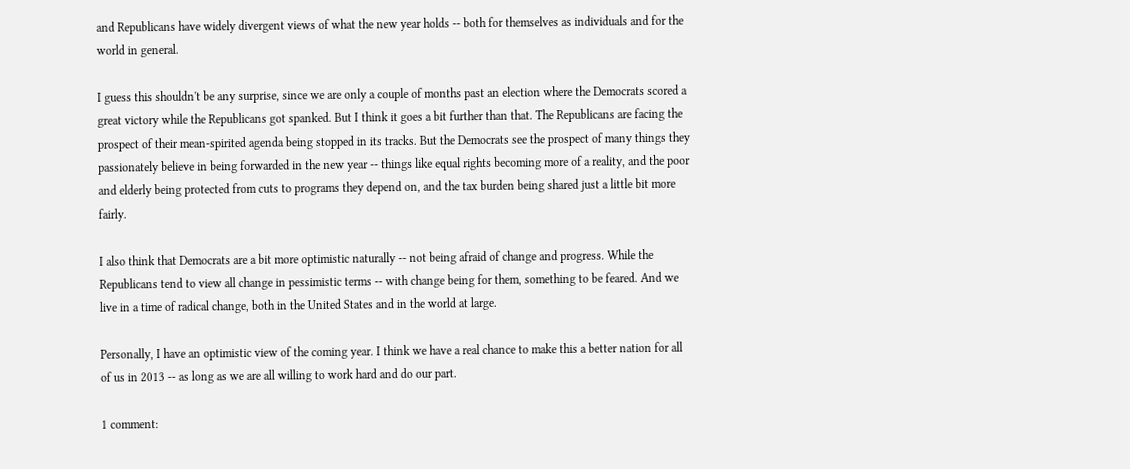and Republicans have widely divergent views of what the new year holds -- both for themselves as individuals and for the world in general.

I guess this shouldn't be any surprise, since we are only a couple of months past an election where the Democrats scored a great victory while the Republicans got spanked. But I think it goes a bit further than that. The Republicans are facing the prospect of their mean-spirited agenda being stopped in its tracks. But the Democrats see the prospect of many things they passionately believe in being forwarded in the new year -- things like equal rights becoming more of a reality, and the poor and elderly being protected from cuts to programs they depend on, and the tax burden being shared just a little bit more fairly.

I also think that Democrats are a bit more optimistic naturally -- not being afraid of change and progress. While the Republicans tend to view all change in pessimistic terms -- with change being for them, something to be feared. And we live in a time of radical change, both in the United States and in the world at large.

Personally, I have an optimistic view of the coming year. I think we have a real chance to make this a better nation for all of us in 2013 -- as long as we are all willing to work hard and do our part.

1 comment: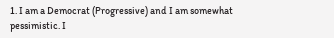1. I am a Democrat (Progressive) and I am somewhat pessimistic. I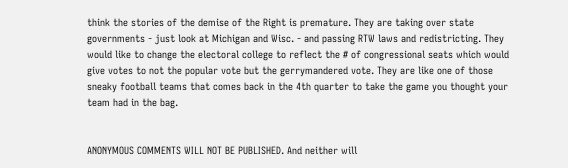think the stories of the demise of the Right is premature. They are taking over state governments - just look at Michigan and Wisc. - and passing RTW laws and redistricting. They would like to change the electoral college to reflect the # of congressional seats which would give votes to not the popular vote but the gerrymandered vote. They are like one of those sneaky football teams that comes back in the 4th quarter to take the game you thought your team had in the bag.


ANONYMOUS COMMENTS WILL NOT BE PUBLISHED. And neither will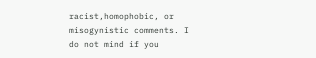racist,homophobic, or misogynistic comments. I do not mind if you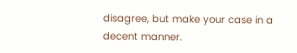disagree, but make your case in a decent manner.